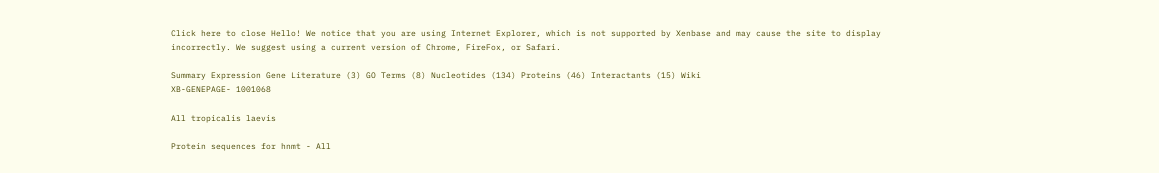Click here to close Hello! We notice that you are using Internet Explorer, which is not supported by Xenbase and may cause the site to display incorrectly. We suggest using a current version of Chrome, FireFox, or Safari.

Summary Expression Gene Literature (3) GO Terms (8) Nucleotides (134) Proteins (46) Interactants (15) Wiki
XB-GENEPAGE- 1001068

All tropicalis laevis

Protein sequences for hnmt - All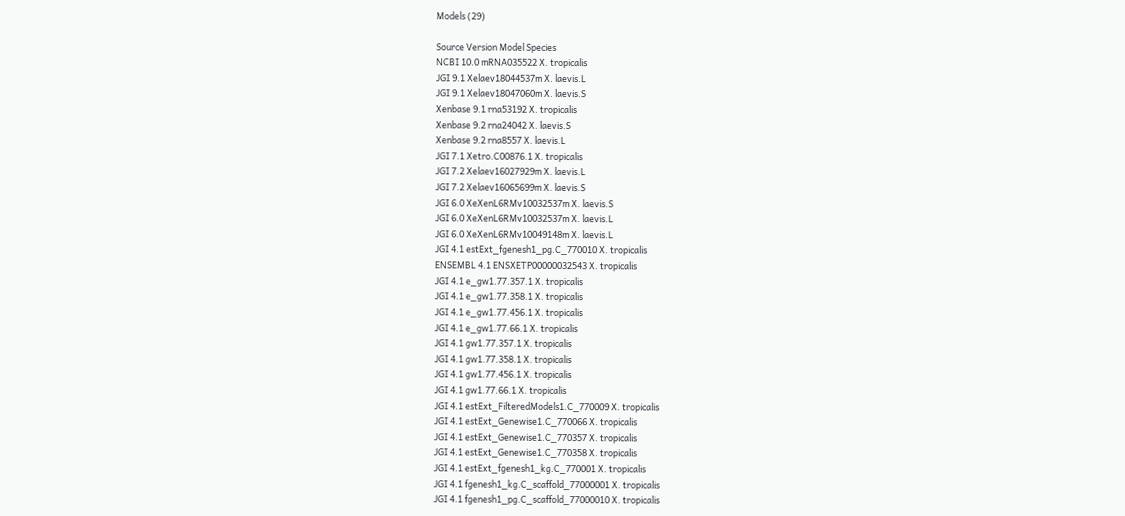Models (29)

Source Version Model Species
NCBI 10.0 mRNA035522 X. tropicalis
JGI 9.1 Xelaev18044537m X. laevis.L
JGI 9.1 Xelaev18047060m X. laevis.S
Xenbase 9.1 rna53192 X. tropicalis
Xenbase 9.2 rna24042 X. laevis.S
Xenbase 9.2 rna8557 X. laevis.L
JGI 7.1 Xetro.C00876.1 X. tropicalis
JGI 7.2 Xelaev16027929m X. laevis.L
JGI 7.2 Xelaev16065699m X. laevis.S
JGI 6.0 XeXenL6RMv10032537m X. laevis.S
JGI 6.0 XeXenL6RMv10032537m X. laevis.L
JGI 6.0 XeXenL6RMv10049148m X. laevis.L
JGI 4.1 estExt_fgenesh1_pg.C_770010 X. tropicalis
ENSEMBL 4.1 ENSXETP00000032543 X. tropicalis
JGI 4.1 e_gw1.77.357.1 X. tropicalis
JGI 4.1 e_gw1.77.358.1 X. tropicalis
JGI 4.1 e_gw1.77.456.1 X. tropicalis
JGI 4.1 e_gw1.77.66.1 X. tropicalis
JGI 4.1 gw1.77.357.1 X. tropicalis
JGI 4.1 gw1.77.358.1 X. tropicalis
JGI 4.1 gw1.77.456.1 X. tropicalis
JGI 4.1 gw1.77.66.1 X. tropicalis
JGI 4.1 estExt_FilteredModels1.C_770009 X. tropicalis
JGI 4.1 estExt_Genewise1.C_770066 X. tropicalis
JGI 4.1 estExt_Genewise1.C_770357 X. tropicalis
JGI 4.1 estExt_Genewise1.C_770358 X. tropicalis
JGI 4.1 estExt_fgenesh1_kg.C_770001 X. tropicalis
JGI 4.1 fgenesh1_kg.C_scaffold_77000001 X. tropicalis
JGI 4.1 fgenesh1_pg.C_scaffold_77000010 X. tropicalis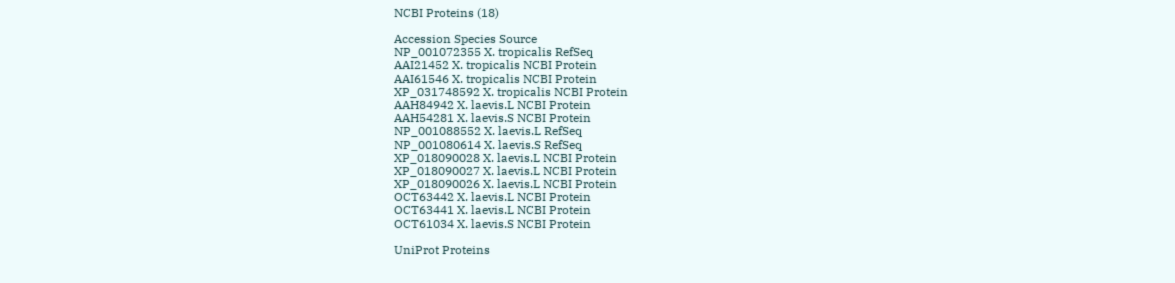NCBI Proteins (18)

Accession Species Source
NP_001072355 X. tropicalis RefSeq
AAI21452 X. tropicalis NCBI Protein
AAI61546 X. tropicalis NCBI Protein
XP_031748592 X. tropicalis NCBI Protein
AAH84942 X. laevis.L NCBI Protein
AAH54281 X. laevis.S NCBI Protein
NP_001088552 X. laevis.L RefSeq
NP_001080614 X. laevis.S RefSeq
XP_018090028 X. laevis.L NCBI Protein
XP_018090027 X. laevis.L NCBI Protein
XP_018090026 X. laevis.L NCBI Protein
OCT63442 X. laevis.L NCBI Protein
OCT63441 X. laevis.L NCBI Protein
OCT61034 X. laevis.S NCBI Protein

UniProt Proteins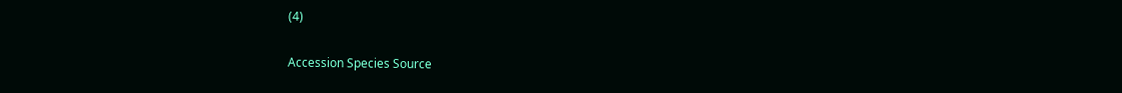(4)

Accession Species Source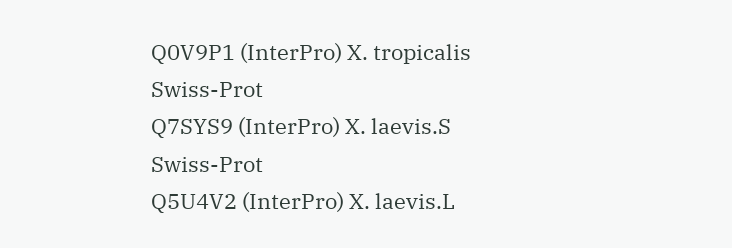Q0V9P1 (InterPro) X. tropicalis Swiss-Prot
Q7SYS9 (InterPro) X. laevis.S Swiss-Prot
Q5U4V2 (InterPro) X. laevis.L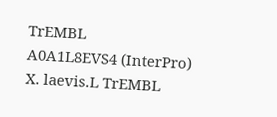TrEMBL
A0A1L8EVS4 (InterPro) X. laevis.L TrEMBL